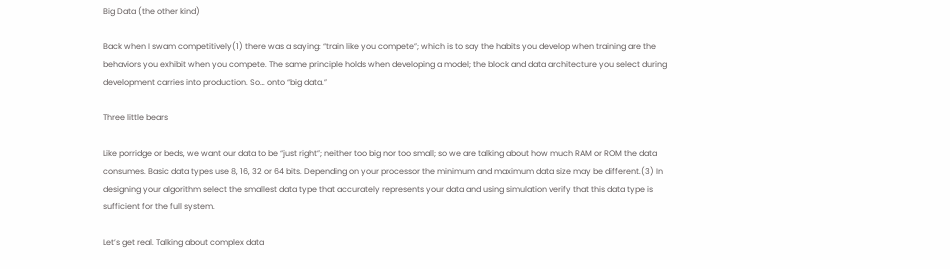Big Data (the other kind)

Back when I swam competitively(1) there was a saying: “train like you compete”; which is to say the habits you develop when training are the behaviors you exhibit when you compete. The same principle holds when developing a model; the block and data architecture you select during development carries into production. So… onto “big data.”

Three little bears

Like porridge or beds, we want our data to be “just right”; neither too big nor too small; so we are talking about how much RAM or ROM the data consumes. Basic data types use 8, 16, 32 or 64 bits. Depending on your processor the minimum and maximum data size may be different.(3) In designing your algorithm select the smallest data type that accurately represents your data and using simulation verify that this data type is sufficient for the full system.

Let’s get real. Talking about complex data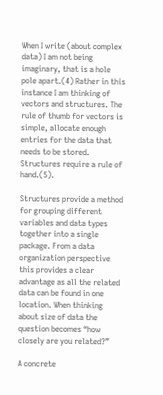When I write (about complex data) I am not being imaginary, that is a hole pole apart.(4) Rather in this instance I am thinking of vectors and structures. The rule of thumb for vectors is simple, allocate enough entries for the data that needs to be stored. Structures require a rule of hand.(5).

Structures provide a method for grouping different variables and data types together into a single package. From a data organization perspective this provides a clear advantage as all the related data can be found in one location. When thinking about size of data the question becomes “how closely are you related?”

A concrete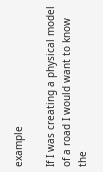example

If I was creating a physical model of a road I would want to know the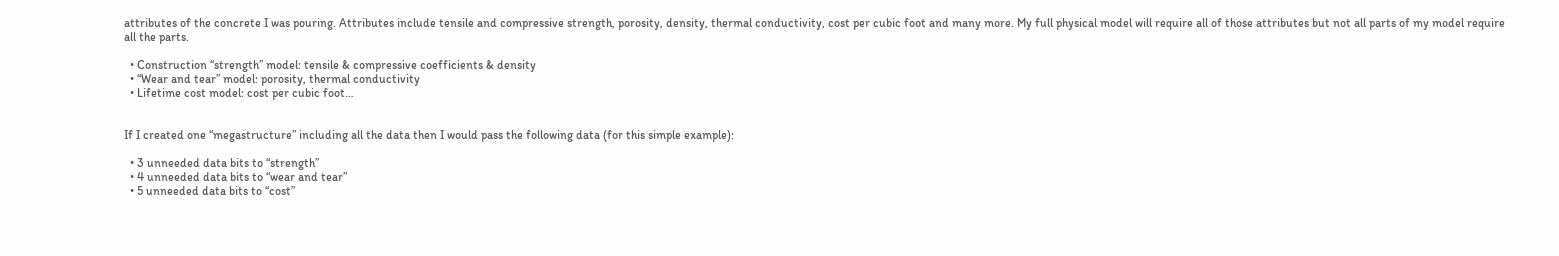attributes of the concrete I was pouring. Attributes include tensile and compressive strength, porosity, density, thermal conductivity, cost per cubic foot and many more. My full physical model will require all of those attributes but not all parts of my model require all the parts.

  • Construction “strength” model: tensile & compressive coefficients & density
  • “Wear and tear” model: porosity, thermal conductivity
  • Lifetime cost model: cost per cubic foot…


If I created one “megastructure” including all the data then I would pass the following data (for this simple example):

  • 3 unneeded data bits to “strength”
  • 4 unneeded data bits to “wear and tear”
  • 5 unneeded data bits to “cost”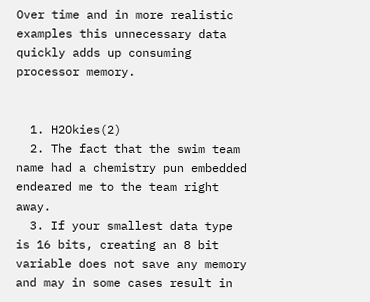Over time and in more realistic examples this unnecessary data quickly adds up consuming processor memory.


  1. H2Okies(2)
  2. The fact that the swim team name had a chemistry pun embedded endeared me to the team right away.
  3. If your smallest data type is 16 bits, creating an 8 bit variable does not save any memory and may in some cases result in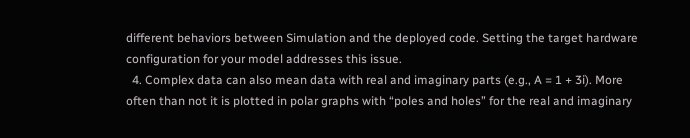different behaviors between Simulation and the deployed code. Setting the target hardware configuration for your model addresses this issue.
  4. Complex data can also mean data with real and imaginary parts (e.g., A = 1 + 3i). More often than not it is plotted in polar graphs with “poles and holes” for the real and imaginary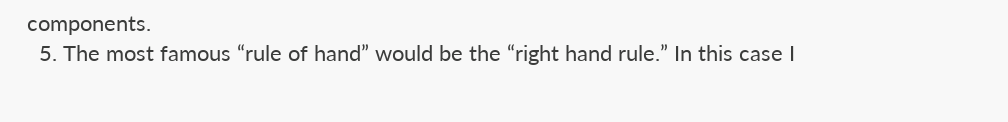components.
  5. The most famous “rule of hand” would be the “right hand rule.” In this case I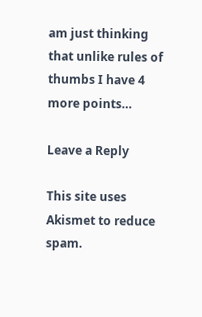am just thinking that unlike rules of thumbs I have 4 more points…

Leave a Reply

This site uses Akismet to reduce spam.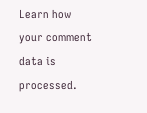Learn how your comment data is processed.